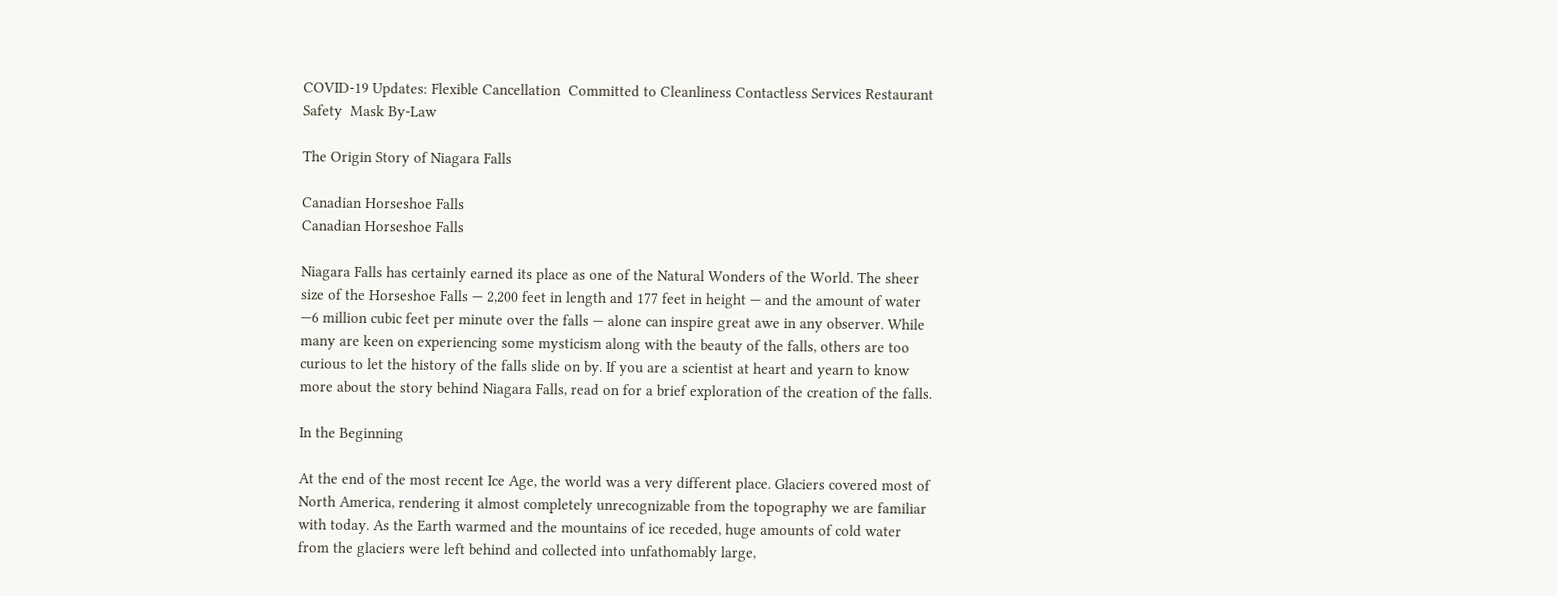COVID-19 Updates: Flexible Cancellation  Committed to Cleanliness Contactless Services Restaurant Safety  Mask By-Law

The Origin Story of Niagara Falls

Canadian Horseshoe Falls
Canadian Horseshoe Falls

Niagara Falls has certainly earned its place as one of the Natural Wonders of the World. The sheer size of the Horseshoe Falls — 2,200 feet in length and 177 feet in height — and the amount of water —6 million cubic feet per minute over the falls — alone can inspire great awe in any observer. While many are keen on experiencing some mysticism along with the beauty of the falls, others are too curious to let the history of the falls slide on by. If you are a scientist at heart and yearn to know more about the story behind Niagara Falls, read on for a brief exploration of the creation of the falls.

In the Beginning

At the end of the most recent Ice Age, the world was a very different place. Glaciers covered most of North America, rendering it almost completely unrecognizable from the topography we are familiar with today. As the Earth warmed and the mountains of ice receded, huge amounts of cold water from the glaciers were left behind and collected into unfathomably large,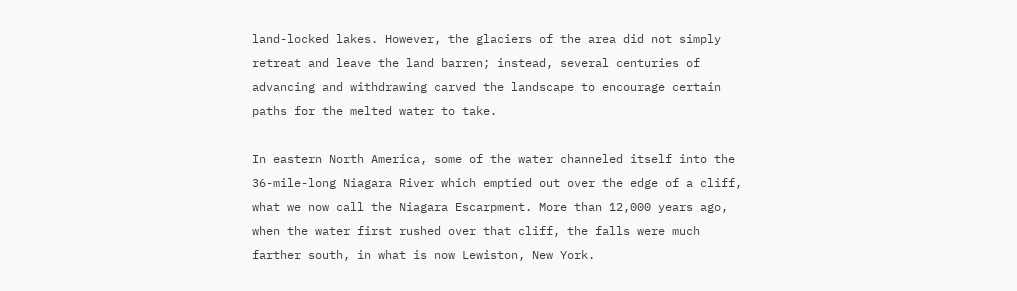land-locked lakes. However, the glaciers of the area did not simply retreat and leave the land barren; instead, several centuries of advancing and withdrawing carved the landscape to encourage certain paths for the melted water to take.

In eastern North America, some of the water channeled itself into the 36-mile-long Niagara River which emptied out over the edge of a cliff, what we now call the Niagara Escarpment. More than 12,000 years ago, when the water first rushed over that cliff, the falls were much farther south, in what is now Lewiston, New York.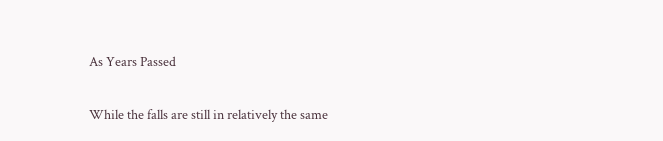As Years Passed

While the falls are still in relatively the same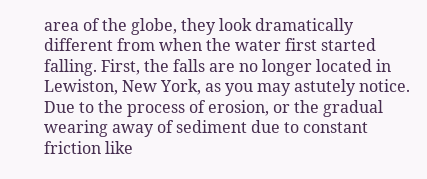area of the globe, they look dramatically different from when the water first started falling. First, the falls are no longer located in Lewiston, New York, as you may astutely notice. Due to the process of erosion, or the gradual wearing away of sediment due to constant friction like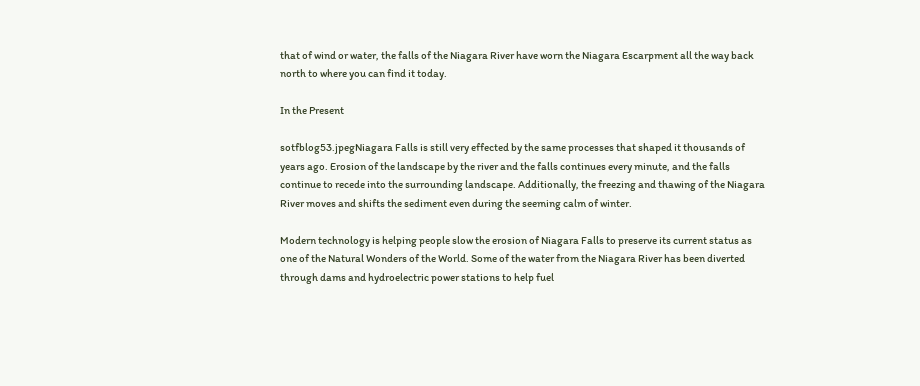that of wind or water, the falls of the Niagara River have worn the Niagara Escarpment all the way back north to where you can find it today.

In the Present

sotfblog53.jpegNiagara Falls is still very effected by the same processes that shaped it thousands of years ago. Erosion of the landscape by the river and the falls continues every minute, and the falls continue to recede into the surrounding landscape. Additionally, the freezing and thawing of the Niagara River moves and shifts the sediment even during the seeming calm of winter.

Modern technology is helping people slow the erosion of Niagara Falls to preserve its current status as one of the Natural Wonders of the World. Some of the water from the Niagara River has been diverted through dams and hydroelectric power stations to help fuel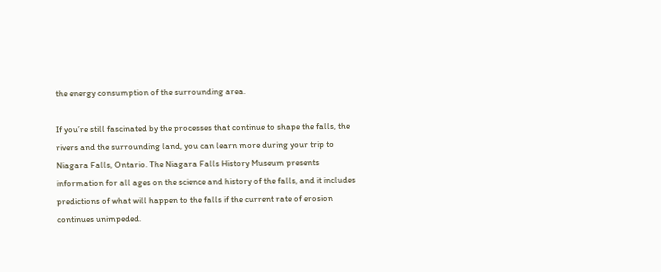the energy consumption of the surrounding area.

If you’re still fascinated by the processes that continue to shape the falls, the rivers and the surrounding land, you can learn more during your trip to Niagara Falls, Ontario. The Niagara Falls History Museum presents information for all ages on the science and history of the falls, and it includes predictions of what will happen to the falls if the current rate of erosion continues unimpeded.